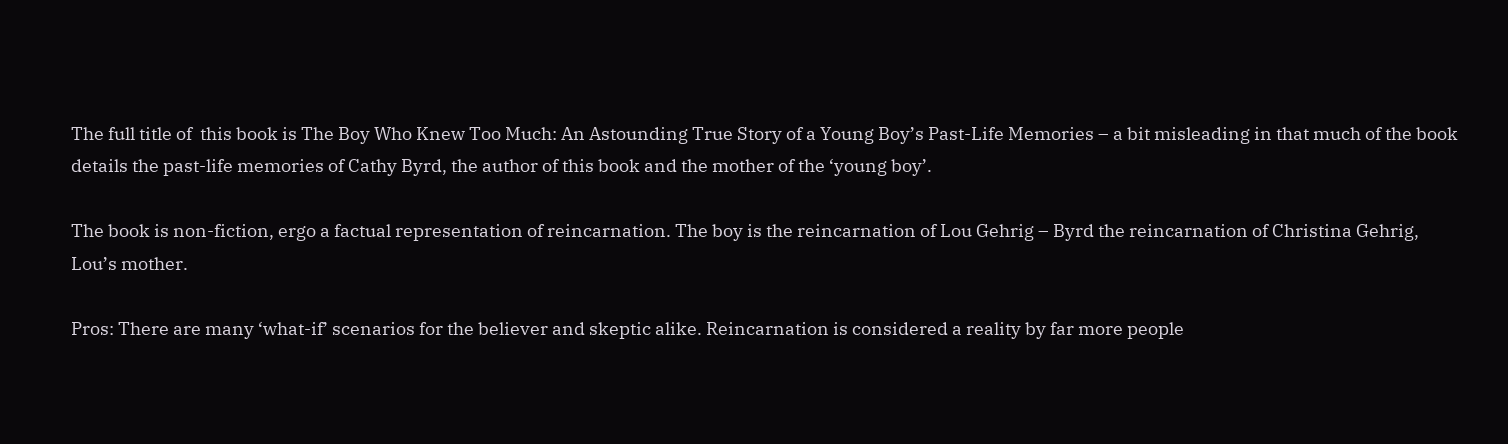The full title of  this book is The Boy Who Knew Too Much: An Astounding True Story of a Young Boy’s Past-Life Memories – a bit misleading in that much of the book details the past-life memories of Cathy Byrd, the author of this book and the mother of the ‘young boy’.

The book is non-fiction, ergo a factual representation of reincarnation. The boy is the reincarnation of Lou Gehrig – Byrd the reincarnation of Christina Gehrig, Lou’s mother.

Pros: There are many ‘what-if’ scenarios for the believer and skeptic alike. Reincarnation is considered a reality by far more people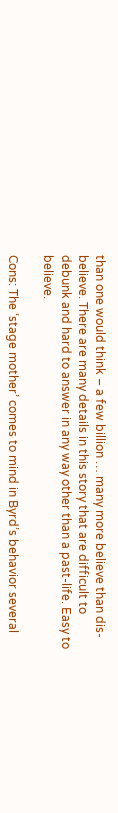than one would think – a few billion … many more believe than dis-believe. There are many details in this story that are difficult to debunk and hard to answer in any way other than a past-life. Easy to believe.

Cons: The ‘stage mother’ comes to mind in Byrd’s behavior several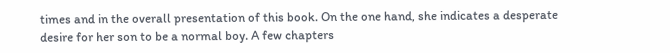times and in the overall presentation of this book. On the one hand, she indicates a desperate desire for her son to be a normal boy. A few chapters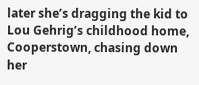later she’s dragging the kid to Lou Gehrig’s childhood home, Cooperstown, chasing down her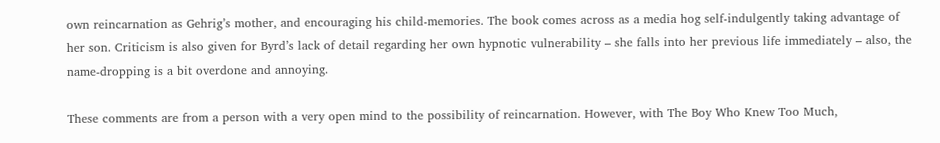own reincarnation as Gehrig’s mother, and encouraging his child-memories. The book comes across as a media hog self-indulgently taking advantage of her son. Criticism is also given for Byrd’s lack of detail regarding her own hypnotic vulnerability – she falls into her previous life immediately – also, the name-dropping is a bit overdone and annoying.

These comments are from a person with a very open mind to the possibility of reincarnation. However, with The Boy Who Knew Too Much,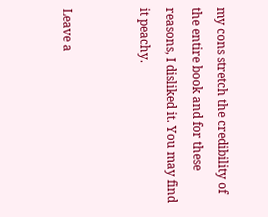my cons stretch the credibility of the entire book and for these reasons, I disliked it. You may find it peachy.


Leave a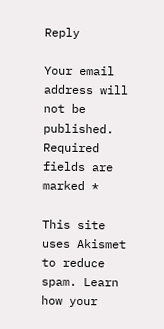Reply

Your email address will not be published. Required fields are marked *

This site uses Akismet to reduce spam. Learn how your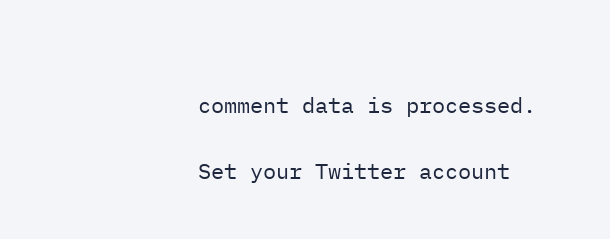comment data is processed.

Set your Twitter account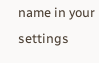name in your settings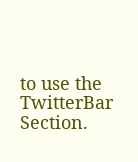to use the TwitterBar Section.